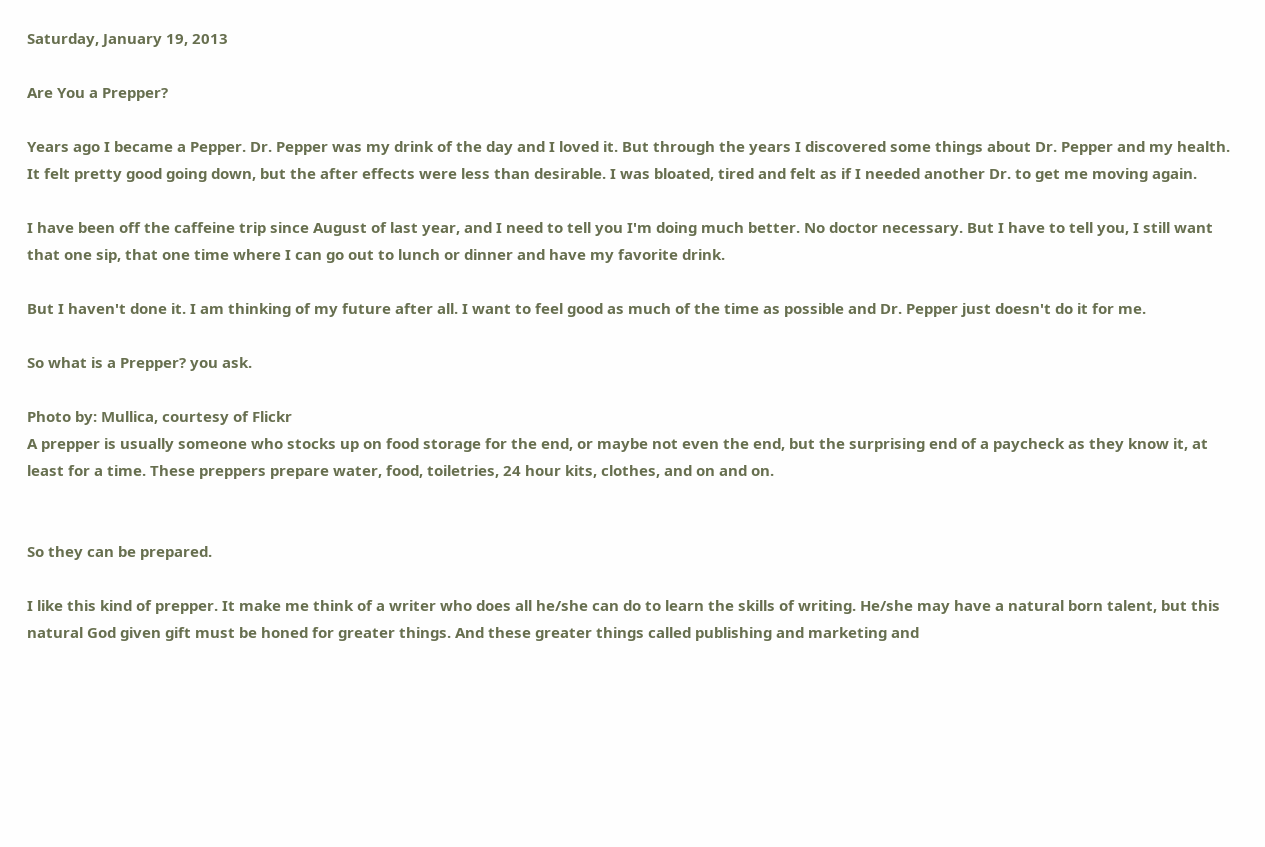Saturday, January 19, 2013

Are You a Prepper?

Years ago I became a Pepper. Dr. Pepper was my drink of the day and I loved it. But through the years I discovered some things about Dr. Pepper and my health. It felt pretty good going down, but the after effects were less than desirable. I was bloated, tired and felt as if I needed another Dr. to get me moving again.

I have been off the caffeine trip since August of last year, and I need to tell you I'm doing much better. No doctor necessary. But I have to tell you, I still want that one sip, that one time where I can go out to lunch or dinner and have my favorite drink.

But I haven't done it. I am thinking of my future after all. I want to feel good as much of the time as possible and Dr. Pepper just doesn't do it for me.

So what is a Prepper? you ask.

Photo by: Mullica, courtesy of Flickr
A prepper is usually someone who stocks up on food storage for the end, or maybe not even the end, but the surprising end of a paycheck as they know it, at least for a time. These preppers prepare water, food, toiletries, 24 hour kits, clothes, and on and on.


So they can be prepared.

I like this kind of prepper. It make me think of a writer who does all he/she can do to learn the skills of writing. He/she may have a natural born talent, but this natural God given gift must be honed for greater things. And these greater things called publishing and marketing and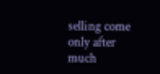selling come only after much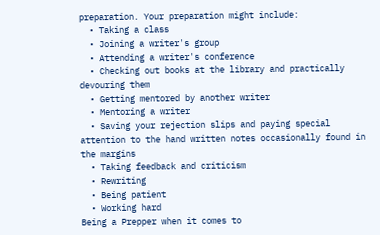preparation. Your preparation might include:
  • Taking a class
  • Joining a writer's group
  • Attending a writer's conference
  • Checking out books at the library and practically devouring them
  • Getting mentored by another writer
  • Mentoring a writer
  • Saving your rejection slips and paying special attention to the hand written notes occasionally found in the margins
  • Taking feedback and criticism
  • Rewriting
  • Being patient
  • Working hard
Being a Prepper when it comes to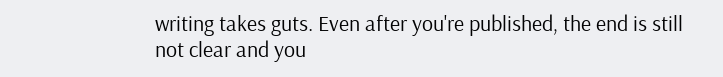writing takes guts. Even after you're published, the end is still not clear and you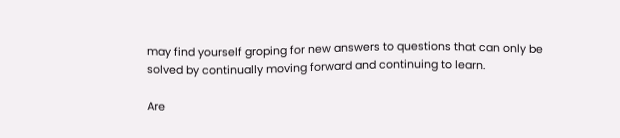may find yourself groping for new answers to questions that can only be solved by continually moving forward and continuing to learn.

Are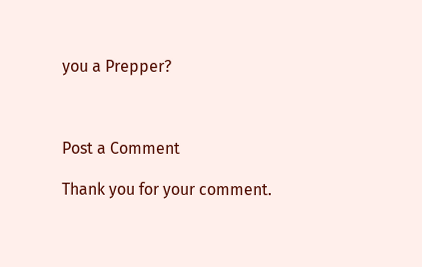you a Prepper?



Post a Comment

Thank you for your comment.